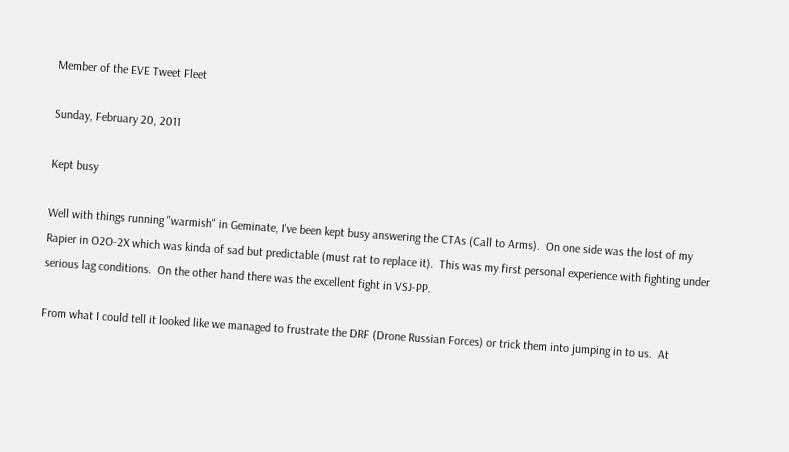Member of the EVE Tweet Fleet

Sunday, February 20, 2011

Kept busy

Well with things running "warmish" in Geminate, I've been kept busy answering the CTAs (Call to Arms).  On one side was the lost of my Rapier in O2O-2X which was kinda of sad but predictable (must rat to replace it).  This was my first personal experience with fighting under serious lag conditions.  On the other hand there was the excellent fight in VSJ-PP.

From what I could tell it looked like we managed to frustrate the DRF (Drone Russian Forces) or trick them into jumping in to us.  At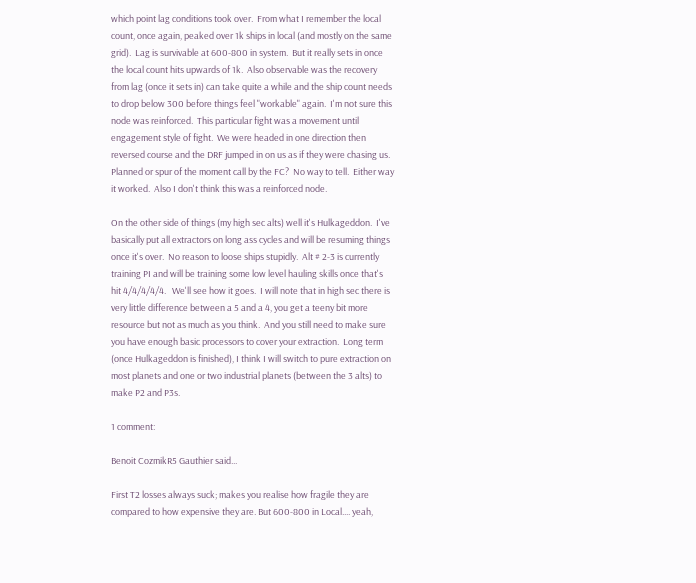which point lag conditions took over.  From what I remember the local count, once again, peaked over 1k ships in local (and mostly on the same grid).  Lag is survivable at 600-800 in system.  But it really sets in once the local count hits upwards of 1k.  Also observable was the recovery from lag (once it sets in) can take quite a while and the ship count needs to drop below 300 before things feel "workable" again.  I'm not sure this node was reinforced.  This particular fight was a movement until engagement style of fight.  We were headed in one direction then reversed course and the DRF jumped in on us as if they were chasing us.  Planned or spur of the moment call by the FC?  No way to tell.  Either way it worked.  Also I don't think this was a reinforced node.

On the other side of things (my high sec alts) well it's Hulkageddon.  I've basically put all extractors on long ass cycles and will be resuming things once it's over.  No reason to loose ships stupidly.  Alt # 2-3 is currently training PI and will be training some low level hauling skills once that's hit 4/4/4/4/4.   We'll see how it goes.  I will note that in high sec there is very little difference between a 5 and a 4, you get a teeny bit more resource but not as much as you think.  And you still need to make sure you have enough basic processors to cover your extraction.  Long term (once Hulkageddon is finished), I think I will switch to pure extraction on most planets and one or two industrial planets (between the 3 alts) to make P2 and P3s.

1 comment:

Benoit CozmikR5 Gauthier said...

First T2 losses always suck; makes you realise how fragile they are compared to how expensive they are. But 600-800 in Local.... yeah,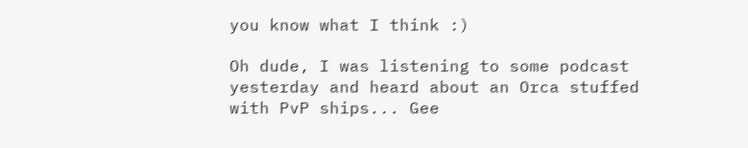you know what I think :)

Oh dude, I was listening to some podcast yesterday and heard about an Orca stuffed with PvP ships... Gee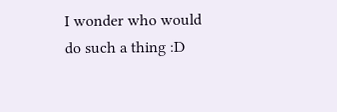I wonder who would do such a thing :D